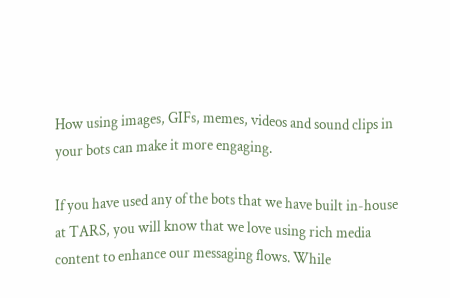How using images, GIFs, memes, videos and sound clips in your bots can make it more engaging.

If you have used any of the bots that we have built in-house at TARS, you will know that we love using rich media content to enhance our messaging flows. While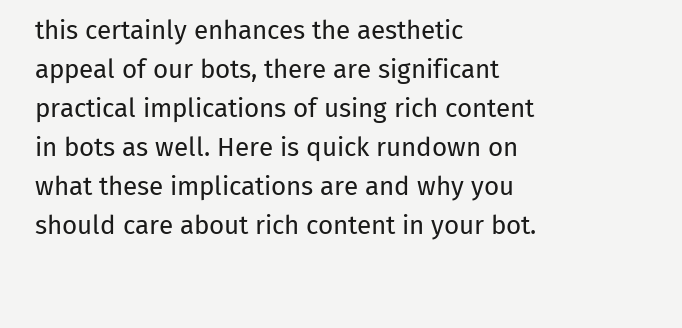this certainly enhances the aesthetic appeal of our bots, there are significant practical implications of using rich content in bots as well. Here is quick rundown on what these implications are and why you should care about rich content in your bot.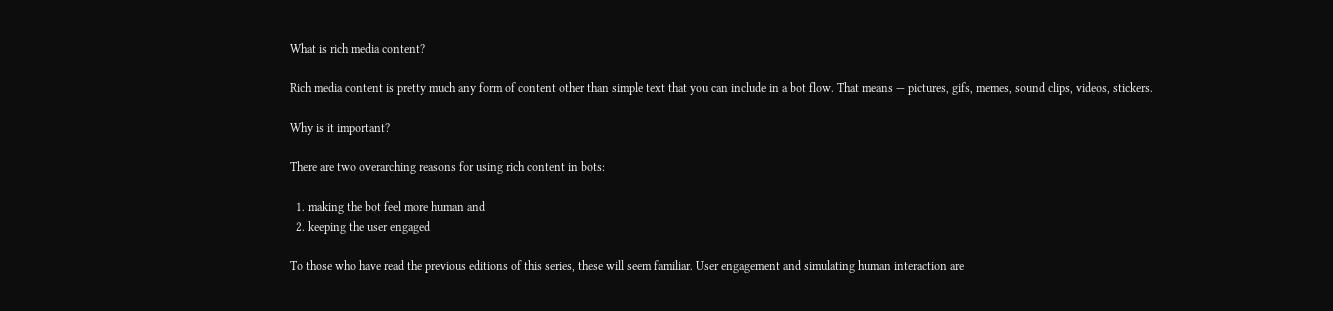What is rich media content?

Rich media content is pretty much any form of content other than simple text that you can include in a bot flow. That means — pictures, gifs, memes, sound clips, videos, stickers.

Why is it important?

There are two overarching reasons for using rich content in bots:

  1. making the bot feel more human and
  2. keeping the user engaged

To those who have read the previous editions of this series, these will seem familiar. User engagement and simulating human interaction are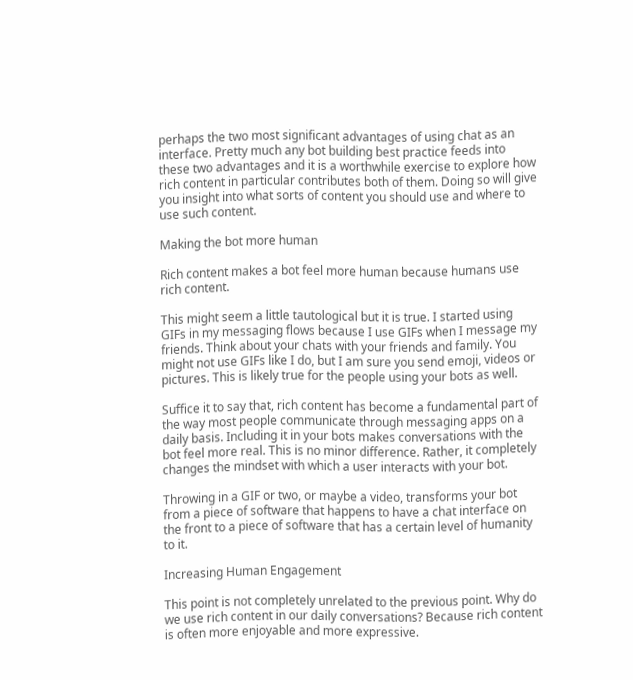perhaps the two most significant advantages of using chat as an interface. Pretty much any bot building best practice feeds into these two advantages and it is a worthwhile exercise to explore how rich content in particular contributes both of them. Doing so will give you insight into what sorts of content you should use and where to use such content.

Making the bot more human

Rich content makes a bot feel more human because humans use rich content.

This might seem a little tautological but it is true. I started using GIFs in my messaging flows because I use GIFs when I message my friends. Think about your chats with your friends and family. You might not use GIFs like I do, but I am sure you send emoji, videos or pictures. This is likely true for the people using your bots as well.

Suffice it to say that, rich content has become a fundamental part of the way most people communicate through messaging apps on a daily basis. Including it in your bots makes conversations with the bot feel more real. This is no minor difference. Rather, it completely changes the mindset with which a user interacts with your bot.

Throwing in a GIF or two, or maybe a video, transforms your bot from a piece of software that happens to have a chat interface on the front to a piece of software that has a certain level of humanity to it.

Increasing Human Engagement

This point is not completely unrelated to the previous point. Why do we use rich content in our daily conversations? Because rich content is often more enjoyable and more expressive.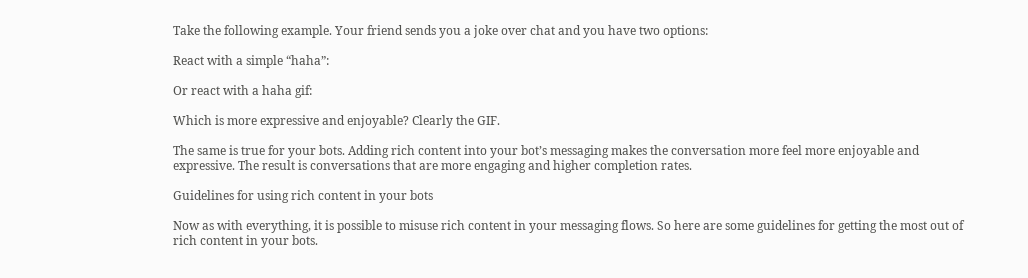Take the following example. Your friend sends you a joke over chat and you have two options:

React with a simple “haha”:

Or react with a haha gif:

Which is more expressive and enjoyable? Clearly the GIF.

The same is true for your bots. Adding rich content into your bot’s messaging makes the conversation more feel more enjoyable and expressive. The result is conversations that are more engaging and higher completion rates.

Guidelines for using rich content in your bots

Now as with everything, it is possible to misuse rich content in your messaging flows. So here are some guidelines for getting the most out of rich content in your bots.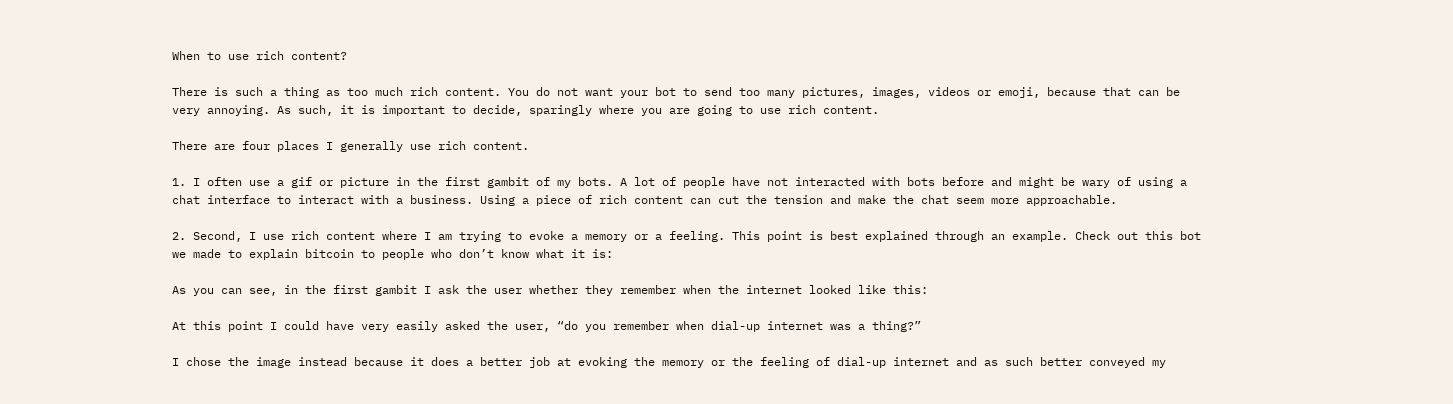When to use rich content?

There is such a thing as too much rich content. You do not want your bot to send too many pictures, images, videos or emoji, because that can be very annoying. As such, it is important to decide, sparingly where you are going to use rich content.

There are four places I generally use rich content.

1. I often use a gif or picture in the first gambit of my bots. A lot of people have not interacted with bots before and might be wary of using a chat interface to interact with a business. Using a piece of rich content can cut the tension and make the chat seem more approachable.

2. Second, I use rich content where I am trying to evoke a memory or a feeling. This point is best explained through an example. Check out this bot we made to explain bitcoin to people who don’t know what it is:

As you can see, in the first gambit I ask the user whether they remember when the internet looked like this:

At this point I could have very easily asked the user, “do you remember when dial-up internet was a thing?”

I chose the image instead because it does a better job at evoking the memory or the feeling of dial-up internet and as such better conveyed my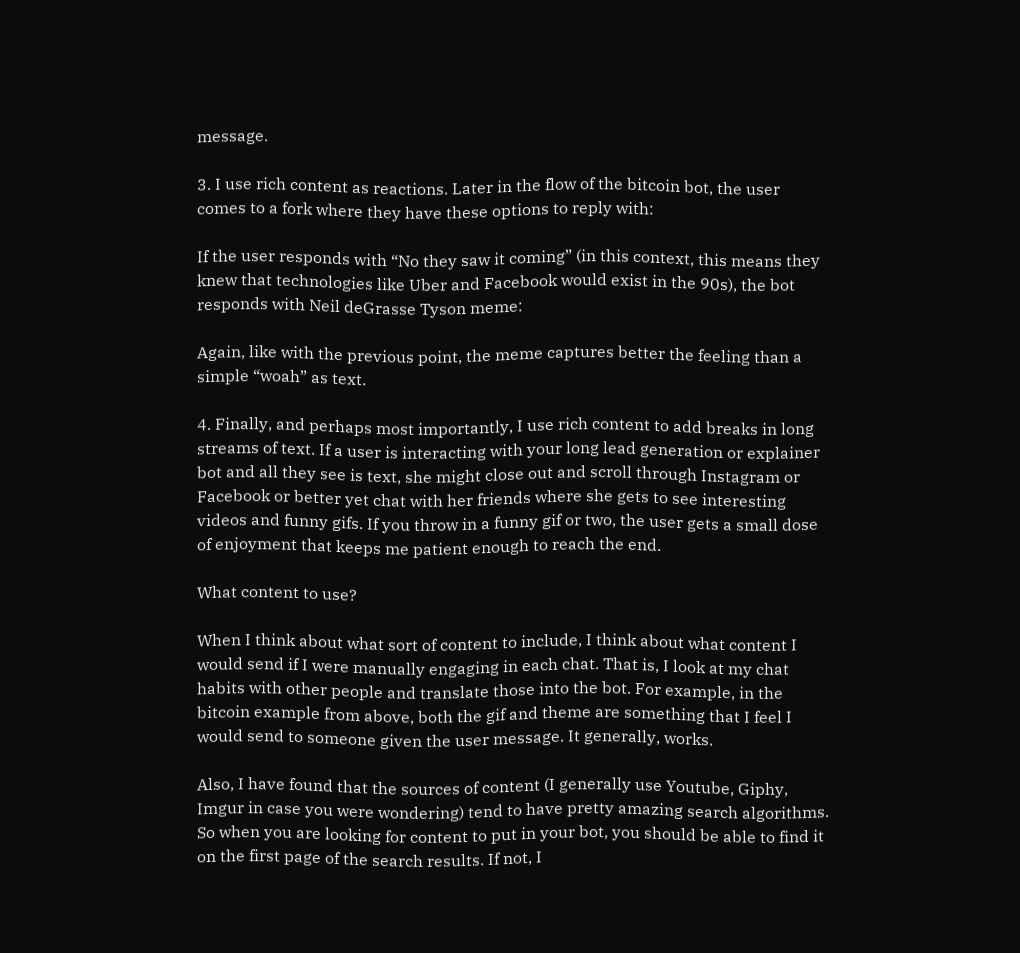message.

3. I use rich content as reactions. Later in the flow of the bitcoin bot, the user comes to a fork where they have these options to reply with:

If the user responds with “No they saw it coming” (in this context, this means they knew that technologies like Uber and Facebook would exist in the 90s), the bot responds with Neil deGrasse Tyson meme:

Again, like with the previous point, the meme captures better the feeling than a simple “woah” as text.

4. Finally, and perhaps most importantly, I use rich content to add breaks in long streams of text. If a user is interacting with your long lead generation or explainer bot and all they see is text, she might close out and scroll through Instagram or Facebook or better yet chat with her friends where she gets to see interesting videos and funny gifs. If you throw in a funny gif or two, the user gets a small dose of enjoyment that keeps me patient enough to reach the end.

What content to use?

When I think about what sort of content to include, I think about what content I would send if I were manually engaging in each chat. That is, I look at my chat habits with other people and translate those into the bot. For example, in the bitcoin example from above, both the gif and theme are something that I feel I would send to someone given the user message. It generally, works.

Also, I have found that the sources of content (I generally use Youtube, Giphy, Imgur in case you were wondering) tend to have pretty amazing search algorithms. So when you are looking for content to put in your bot, you should be able to find it on the first page of the search results. If not, I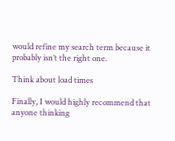would refine my search term because it probably isn’t the right one.

Think about load times

Finally, I would highly recommend that anyone thinking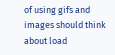of using gifs and images should think about load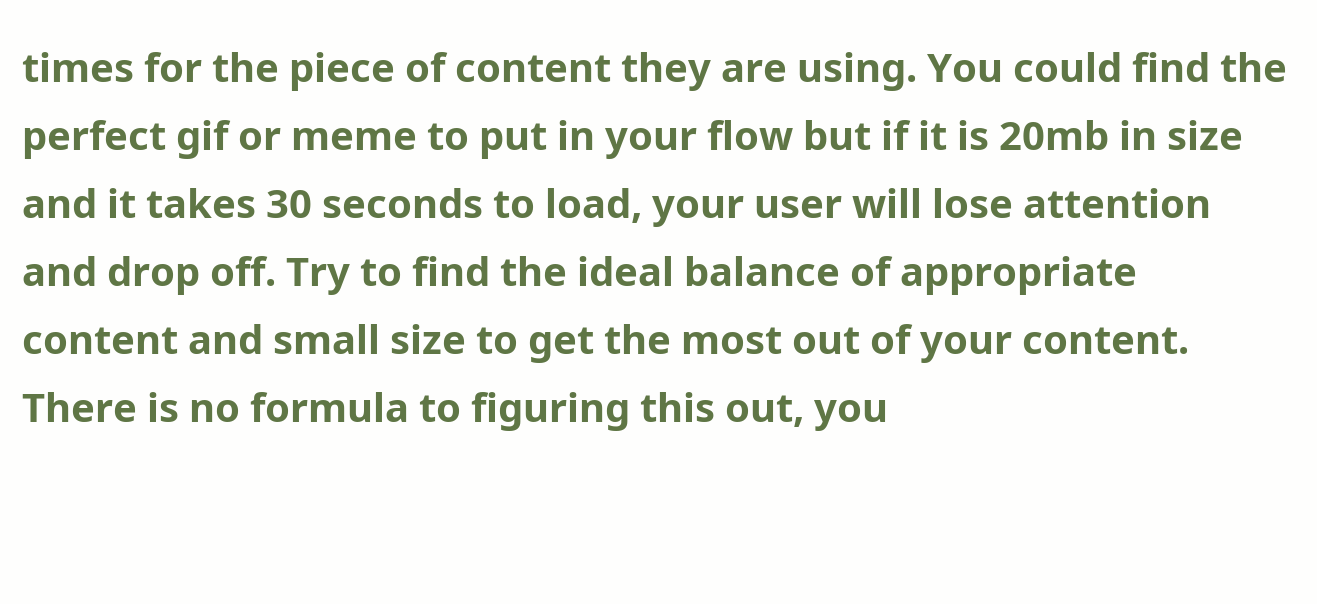times for the piece of content they are using. You could find the perfect gif or meme to put in your flow but if it is 20mb in size and it takes 30 seconds to load, your user will lose attention and drop off. Try to find the ideal balance of appropriate content and small size to get the most out of your content. There is no formula to figuring this out, you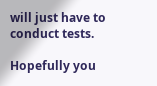will just have to conduct tests.

Hopefully you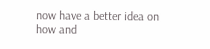now have a better idea on how and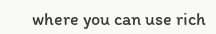where you can use rich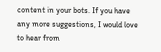content in your bots. If you have any more suggestions, I would love to hear from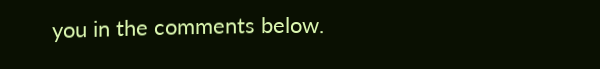you in the comments below.